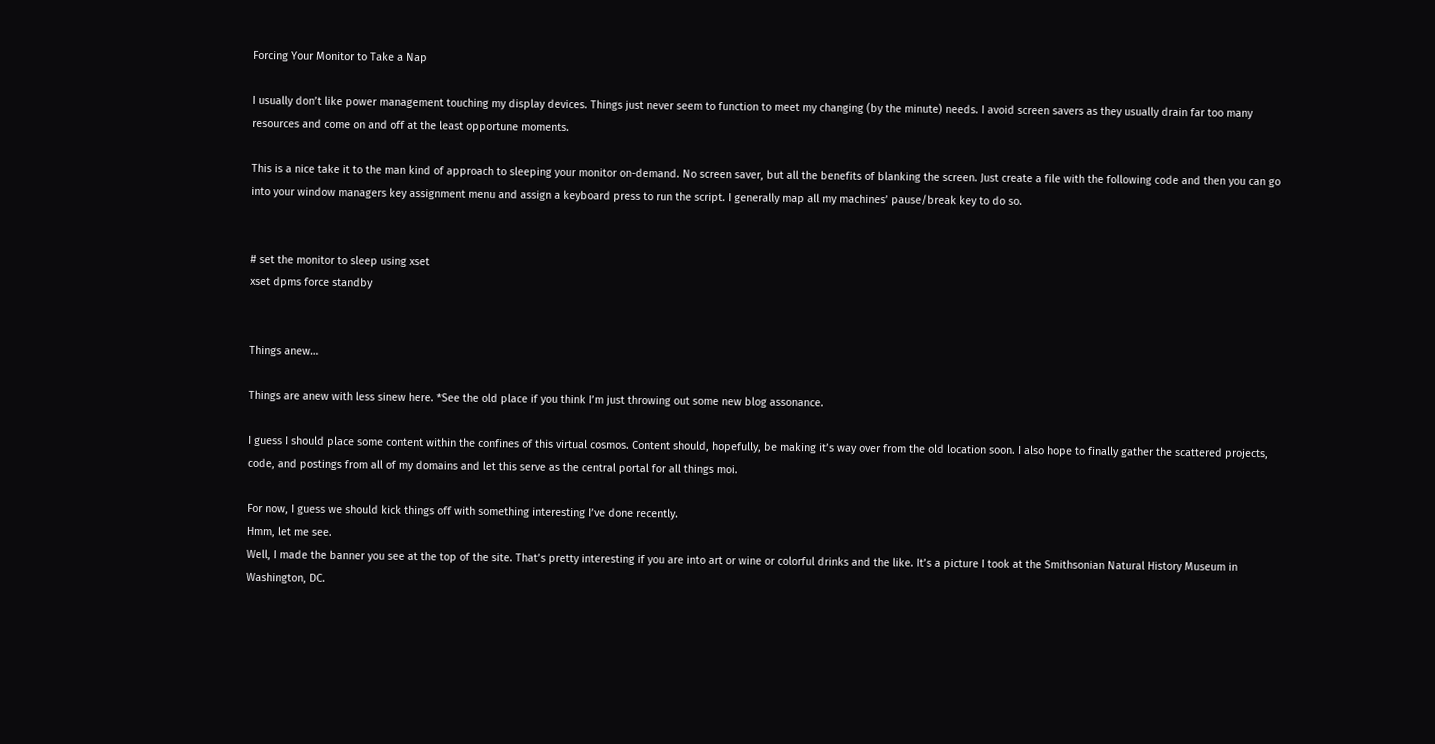Forcing Your Monitor to Take a Nap

I usually don’t like power management touching my display devices. Things just never seem to function to meet my changing (by the minute) needs. I avoid screen savers as they usually drain far too many resources and come on and off at the least opportune moments.

This is a nice take it to the man kind of approach to sleeping your monitor on-demand. No screen saver, but all the benefits of blanking the screen. Just create a file with the following code and then you can go into your window managers key assignment menu and assign a keyboard press to run the script. I generally map all my machines’ pause/break key to do so.


# set the monitor to sleep using xset
xset dpms force standby


Things anew…

Things are anew with less sinew here. *See the old place if you think I’m just throwing out some new blog assonance.

I guess I should place some content within the confines of this virtual cosmos. Content should, hopefully, be making it’s way over from the old location soon. I also hope to finally gather the scattered projects, code, and postings from all of my domains and let this serve as the central portal for all things moi.

For now, I guess we should kick things off with something interesting I’ve done recently.
Hmm, let me see.
Well, I made the banner you see at the top of the site. That’s pretty interesting if you are into art or wine or colorful drinks and the like. It’s a picture I took at the Smithsonian Natural History Museum in Washington, DC.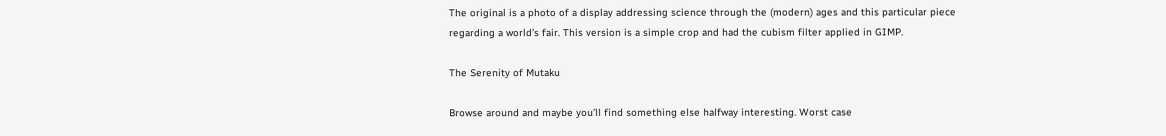The original is a photo of a display addressing science through the (modern) ages and this particular piece regarding a world’s fair. This version is a simple crop and had the cubism filter applied in GIMP.

The Serenity of Mutaku

Browse around and maybe you’ll find something else halfway interesting. Worst case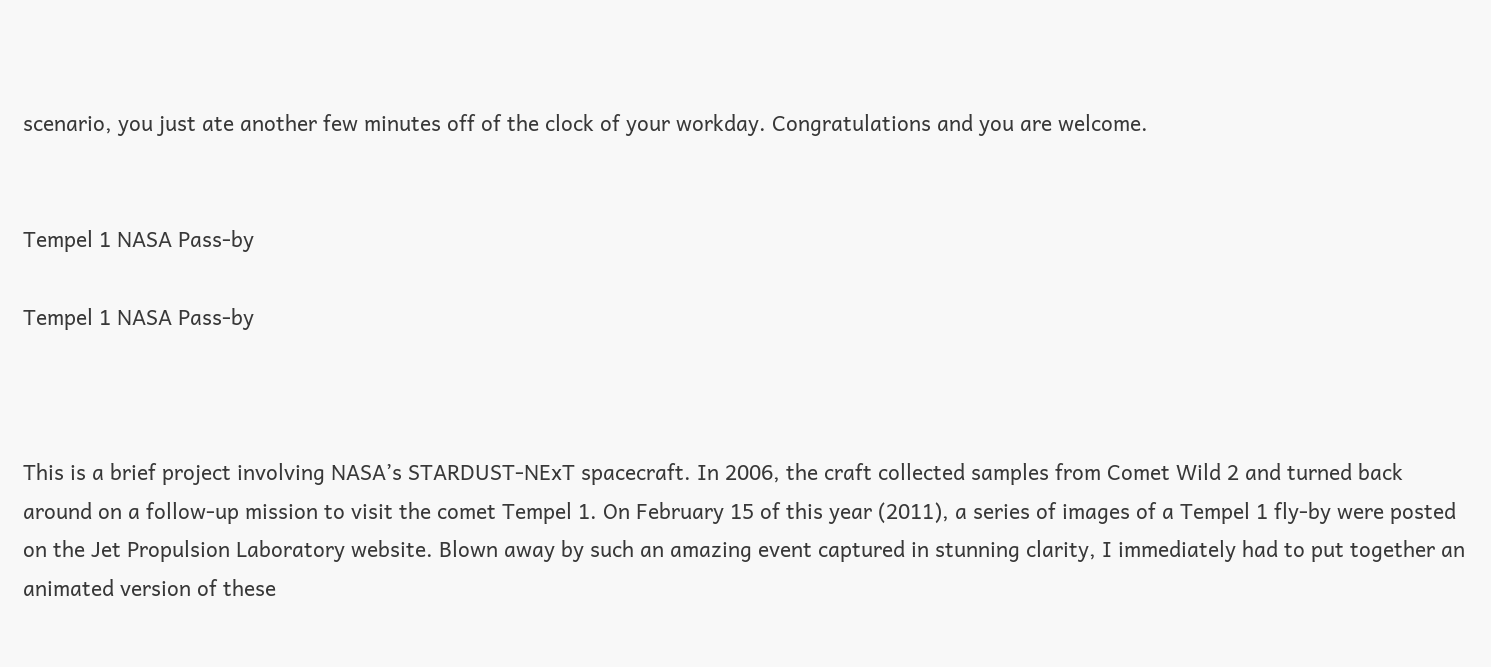scenario, you just ate another few minutes off of the clock of your workday. Congratulations and you are welcome.


Tempel 1 NASA Pass-by

Tempel 1 NASA Pass-by



This is a brief project involving NASA’s STARDUST-NExT spacecraft. In 2006, the craft collected samples from Comet Wild 2 and turned back around on a follow-up mission to visit the comet Tempel 1. On February 15 of this year (2011), a series of images of a Tempel 1 fly-by were posted on the Jet Propulsion Laboratory website. Blown away by such an amazing event captured in stunning clarity, I immediately had to put together an animated version of these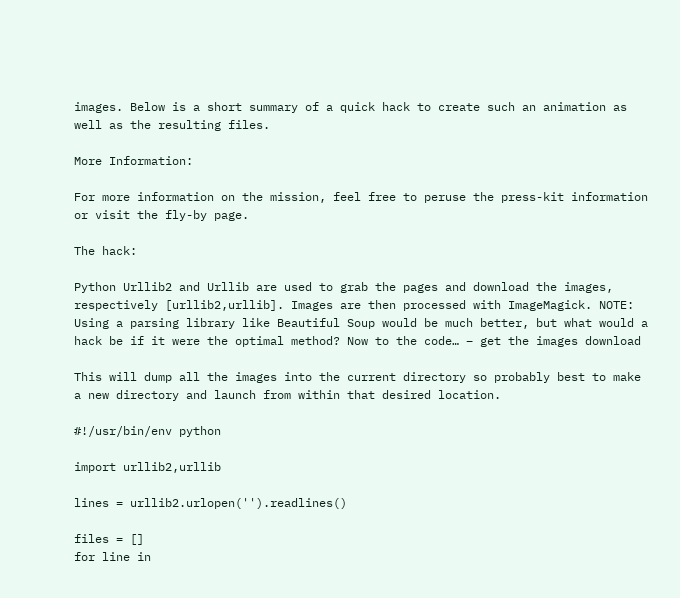images. Below is a short summary of a quick hack to create such an animation as well as the resulting files.

More Information:

For more information on the mission, feel free to peruse the press-kit information or visit the fly-by page.

The hack:

Python Urllib2 and Urllib are used to grab the pages and download the images, respectively [urllib2,urllib]. Images are then processed with ImageMagick. NOTE: Using a parsing library like Beautiful Soup would be much better, but what would a hack be if it were the optimal method? Now to the code… – get the images download

This will dump all the images into the current directory so probably best to make a new directory and launch from within that desired location.

#!/usr/bin/env python

import urllib2,urllib

lines = urllib2.urlopen('').readlines()

files = []
for line in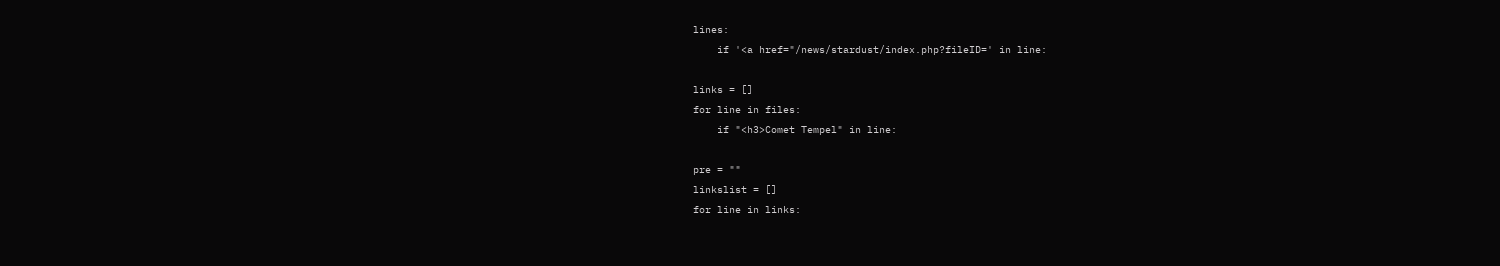lines:
    if '<a href="/news/stardust/index.php?fileID=' in line:

links = []
for line in files:
    if "<h3>Comet Tempel" in line:

pre = ""
linkslist = []
for line in links: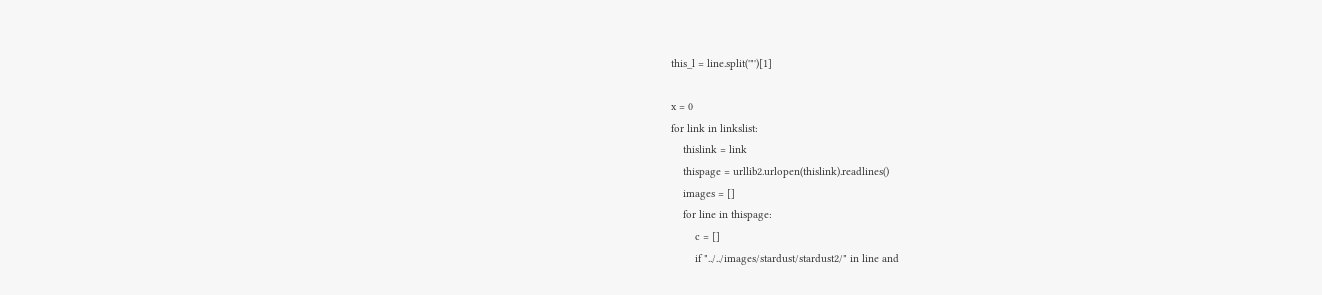this_l = line.split('"')[1]

x = 0
for link in linkslist:
    thislink = link
    thispage = urllib2.urlopen(thislink).readlines()
    images = []
    for line in thispage:
        c = []
        if "../../images/stardust/stardust2/" in line and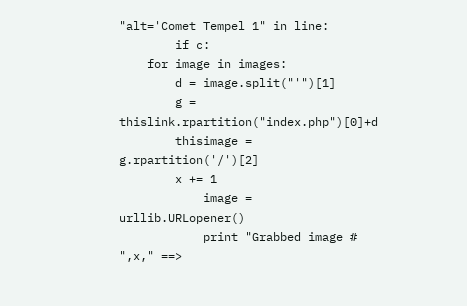"alt='Comet Tempel 1" in line:
        if c:
    for image in images:
        d = image.split("'")[1]
        g = thislink.rpartition("index.php")[0]+d
        thisimage = g.rpartition('/')[2]
        x += 1
            image = urllib.URLopener()
            print "Grabbed image # ",x," ==>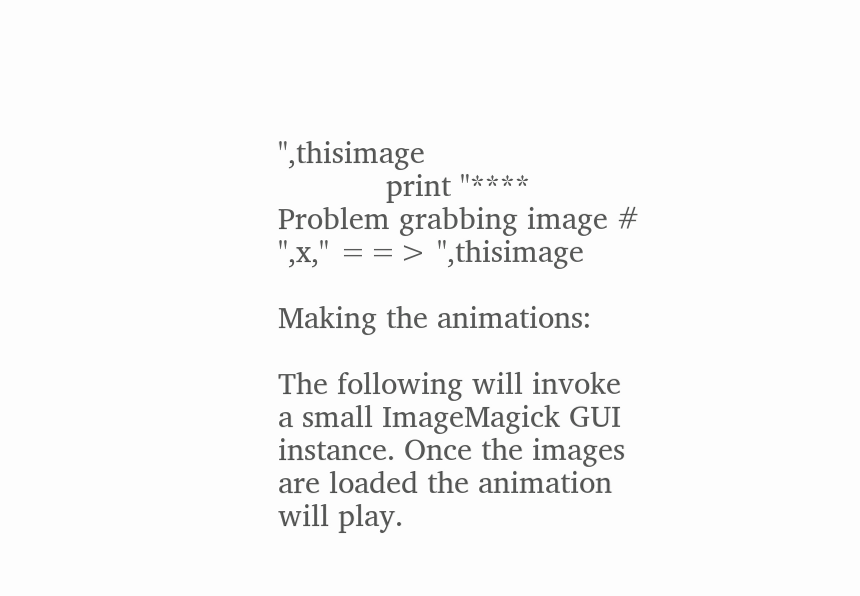",thisimage
            print "**** Problem grabbing image # ",x," ==> ",thisimage

Making the animations:

The following will invoke a small ImageMagick GUI instance. Once the images are loaded the animation will play.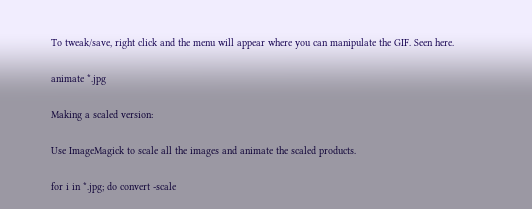To tweak/save, right click and the menu will appear where you can manipulate the GIF. Seen here.

animate *.jpg

Making a scaled version:

Use ImageMagick to scale all the images and animate the scaled products.

for i in *.jpg; do convert -scale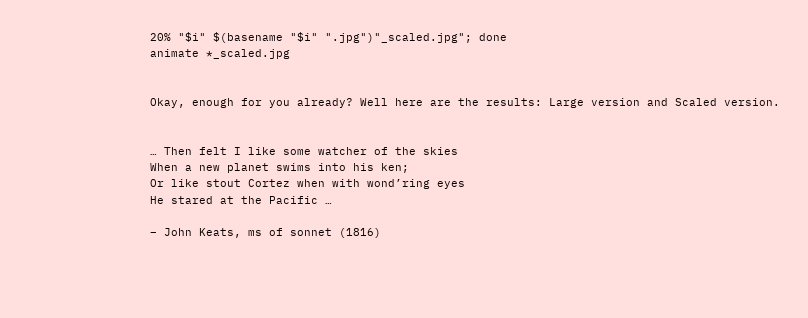20% "$i" $(basename "$i" ".jpg")"_scaled.jpg"; done
animate *_scaled.jpg


Okay, enough for you already? Well here are the results: Large version and Scaled version.


… Then felt I like some watcher of the skies
When a new planet swims into his ken;
Or like stout Cortez when with wond’ring eyes
He stared at the Pacific …

– John Keats, ms of sonnet (1816)